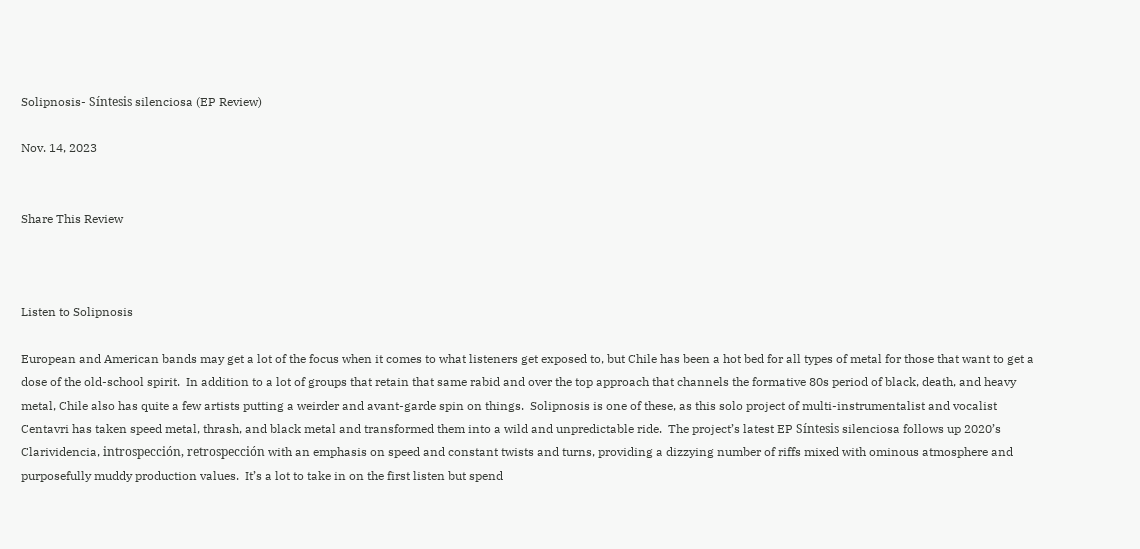Solipnosis- Síntesis silenciosa (EP Review)

Nov. 14, 2023


Share This Review



Listen to Solipnosis

European and American bands may get a lot of the focus when it comes to what listeners get exposed to, but Chile has been a hot bed for all types of metal for those that want to get a dose of the old-school spirit.  In addition to a lot of groups that retain that same rabid and over the top approach that channels the formative 80s period of black, death, and heavy metal, Chile also has quite a few artists putting a weirder and avant-garde spin on things.  Solipnosis is one of these, as this solo project of multi-instrumentalist and vocalist Centavri has taken speed metal, thrash, and black metal and transformed them into a wild and unpredictable ride.  The project’s latest EP Síntesis silenciosa follows up 2020’s Clarividencia, introspección, retrospección with an emphasis on speed and constant twists and turns, providing a dizzying number of riffs mixed with ominous atmosphere and purposefully muddy production values.  It’s a lot to take in on the first listen but spend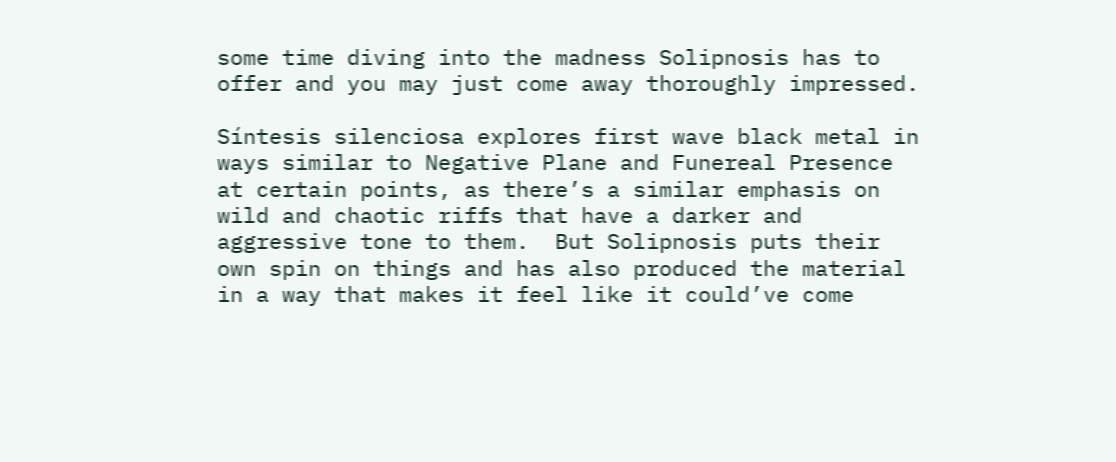some time diving into the madness Solipnosis has to offer and you may just come away thoroughly impressed.

Síntesis silenciosa explores first wave black metal in ways similar to Negative Plane and Funereal Presence at certain points, as there’s a similar emphasis on wild and chaotic riffs that have a darker and aggressive tone to them.  But Solipnosis puts their own spin on things and has also produced the material in a way that makes it feel like it could’ve come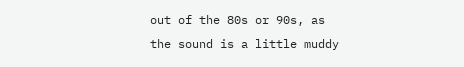out of the 80s or 90s, as the sound is a little muddy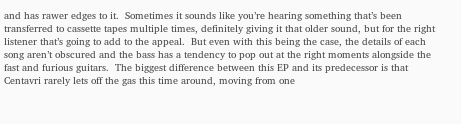and has rawer edges to it.  Sometimes it sounds like you’re hearing something that’s been transferred to cassette tapes multiple times, definitely giving it that older sound, but for the right listener that’s going to add to the appeal.  But even with this being the case, the details of each song aren’t obscured and the bass has a tendency to pop out at the right moments alongside the fast and furious guitars.  The biggest difference between this EP and its predecessor is that Centavri rarely lets off the gas this time around, moving from one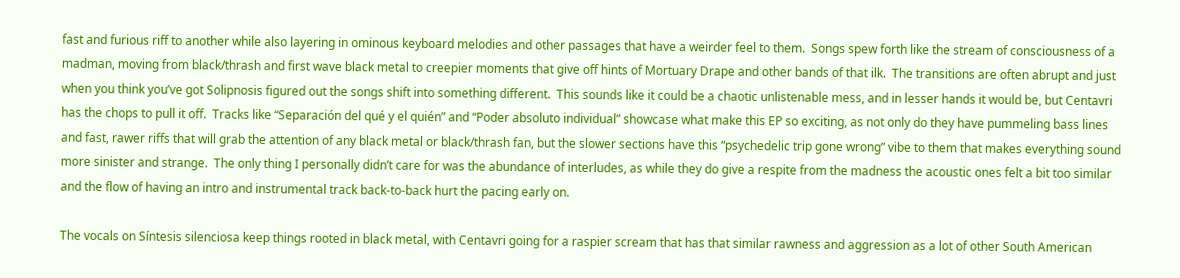fast and furious riff to another while also layering in ominous keyboard melodies and other passages that have a weirder feel to them.  Songs spew forth like the stream of consciousness of a madman, moving from black/thrash and first wave black metal to creepier moments that give off hints of Mortuary Drape and other bands of that ilk.  The transitions are often abrupt and just when you think you’ve got Solipnosis figured out the songs shift into something different.  This sounds like it could be a chaotic unlistenable mess, and in lesser hands it would be, but Centavri has the chops to pull it off.  Tracks like “Separación del qué y el quién” and “Poder absoluto individual” showcase what make this EP so exciting, as not only do they have pummeling bass lines and fast, rawer riffs that will grab the attention of any black metal or black/thrash fan, but the slower sections have this “psychedelic trip gone wrong” vibe to them that makes everything sound more sinister and strange.  The only thing I personally didn’t care for was the abundance of interludes, as while they do give a respite from the madness the acoustic ones felt a bit too similar and the flow of having an intro and instrumental track back-to-back hurt the pacing early on.

The vocals on Síntesis silenciosa keep things rooted in black metal, with Centavri going for a raspier scream that has that similar rawness and aggression as a lot of other South American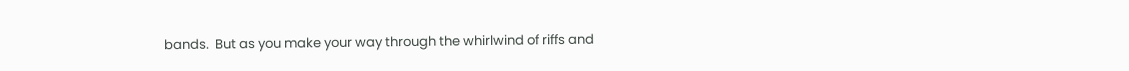bands.  But as you make your way through the whirlwind of riffs and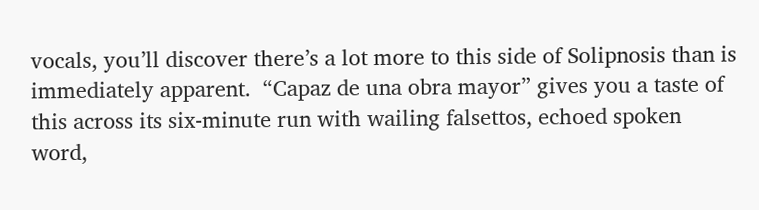vocals, you’ll discover there’s a lot more to this side of Solipnosis than is immediately apparent.  “Capaz de una obra mayor” gives you a taste of this across its six-minute run with wailing falsettos, echoed spoken word,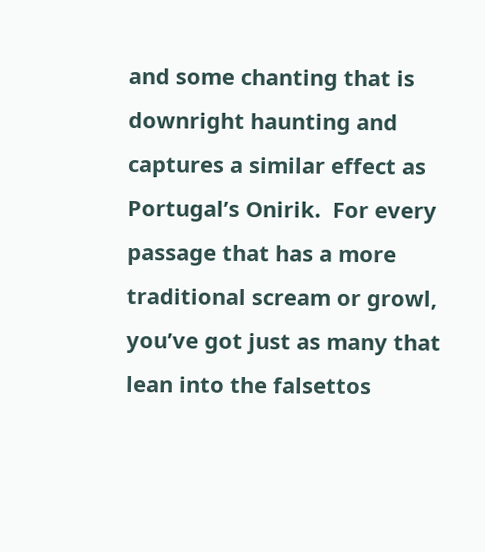and some chanting that is downright haunting and captures a similar effect as Portugal’s Onirik.  For every passage that has a more traditional scream or growl, you’ve got just as many that lean into the falsettos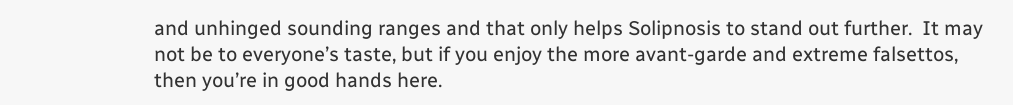and unhinged sounding ranges and that only helps Solipnosis to stand out further.  It may not be to everyone’s taste, but if you enjoy the more avant-garde and extreme falsettos, then you’re in good hands here.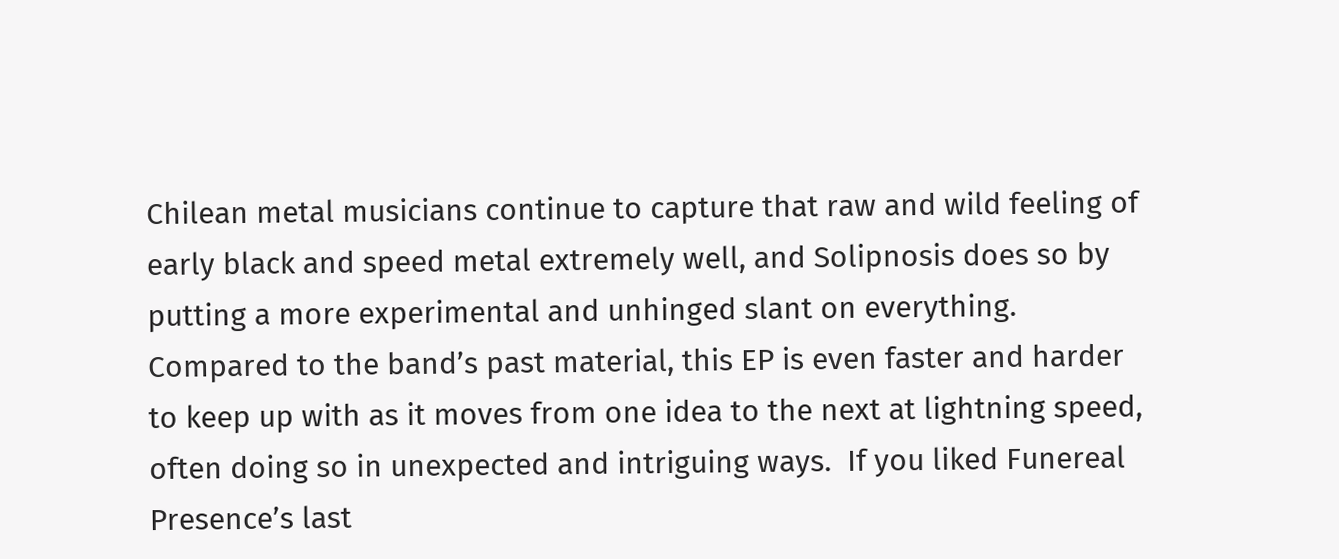Chilean metal musicians continue to capture that raw and wild feeling of early black and speed metal extremely well, and Solipnosis does so by putting a more experimental and unhinged slant on everything.  Compared to the band’s past material, this EP is even faster and harder to keep up with as it moves from one idea to the next at lightning speed, often doing so in unexpected and intriguing ways.  If you liked Funereal Presence’s last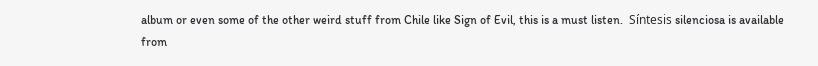album or even some of the other weird stuff from Chile like Sign of Evil, this is a must listen.  Síntesis silenciosa is available from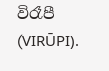විරෑපී (VIRŪPI).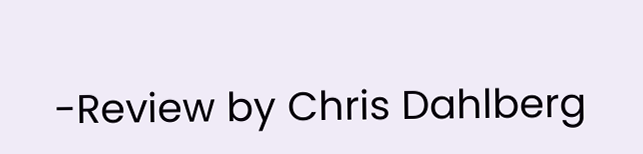-Review by Chris Dahlberg